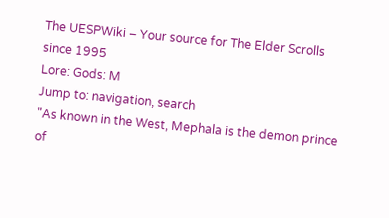The UESPWiki – Your source for The Elder Scrolls since 1995
Lore: Gods: M
Jump to: navigation, search
"As known in the West, Mephala is the demon prince of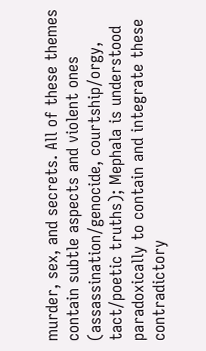murder, sex, and secrets. All of these themes contain subtle aspects and violent ones (assassination/genocide, courtship/orgy, tact/poetic truths); Mephala is understood paradoxically to contain and integrate these contradictory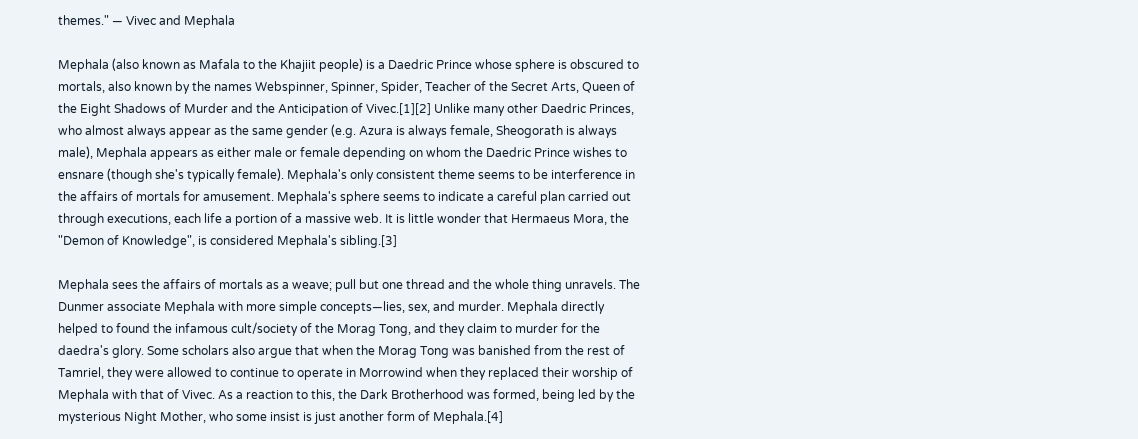themes." — Vivec and Mephala

Mephala (also known as Mafala to the Khajiit people) is a Daedric Prince whose sphere is obscured to mortals, also known by the names Webspinner, Spinner, Spider, Teacher of the Secret Arts, Queen of the Eight Shadows of Murder and the Anticipation of Vivec.[1][2] Unlike many other Daedric Princes, who almost always appear as the same gender (e.g. Azura is always female, Sheogorath is always male), Mephala appears as either male or female depending on whom the Daedric Prince wishes to ensnare (though she's typically female). Mephala's only consistent theme seems to be interference in the affairs of mortals for amusement. Mephala's sphere seems to indicate a careful plan carried out through executions, each life a portion of a massive web. It is little wonder that Hermaeus Mora, the "Demon of Knowledge", is considered Mephala's sibling.[3]

Mephala sees the affairs of mortals as a weave; pull but one thread and the whole thing unravels. The Dunmer associate Mephala with more simple concepts—lies, sex, and murder. Mephala directly helped to found the infamous cult/society of the Morag Tong, and they claim to murder for the daedra's glory. Some scholars also argue that when the Morag Tong was banished from the rest of Tamriel, they were allowed to continue to operate in Morrowind when they replaced their worship of Mephala with that of Vivec. As a reaction to this, the Dark Brotherhood was formed, being led by the mysterious Night Mother, who some insist is just another form of Mephala.[4]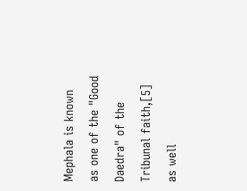Mephala is known as one of the "Good Daedra" of the Tribunal faith,[5] as well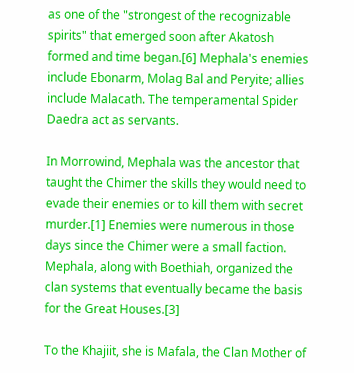as one of the "strongest of the recognizable spirits" that emerged soon after Akatosh formed and time began.[6] Mephala's enemies include Ebonarm, Molag Bal and Peryite; allies include Malacath. The temperamental Spider Daedra act as servants.

In Morrowind, Mephala was the ancestor that taught the Chimer the skills they would need to evade their enemies or to kill them with secret murder.[1] Enemies were numerous in those days since the Chimer were a small faction. Mephala, along with Boethiah, organized the clan systems that eventually became the basis for the Great Houses.[3]

To the Khajiit, she is Mafala, the Clan Mother of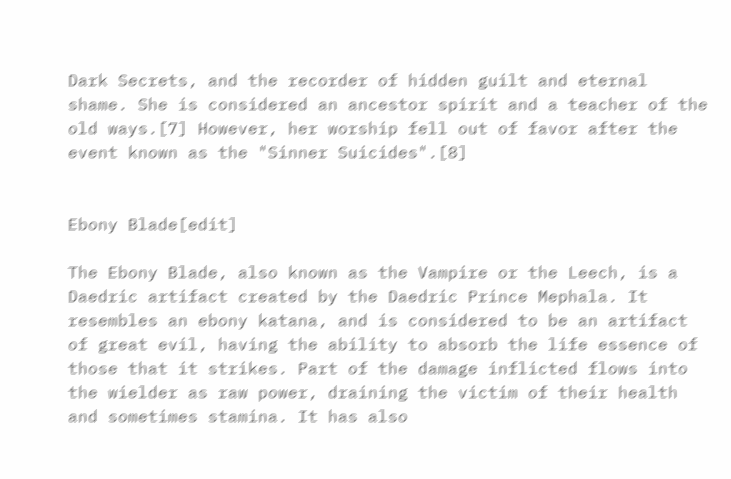Dark Secrets, and the recorder of hidden guilt and eternal shame. She is considered an ancestor spirit and a teacher of the old ways.[7] However, her worship fell out of favor after the event known as the "Sinner Suicides".[8]


Ebony Blade[edit]

The Ebony Blade, also known as the Vampire or the Leech, is a Daedric artifact created by the Daedric Prince Mephala. It resembles an ebony katana, and is considered to be an artifact of great evil, having the ability to absorb the life essence of those that it strikes. Part of the damage inflicted flows into the wielder as raw power, draining the victim of their health and sometimes stamina. It has also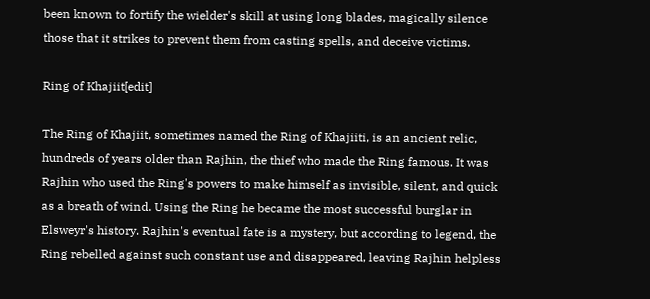been known to fortify the wielder's skill at using long blades, magically silence those that it strikes to prevent them from casting spells, and deceive victims.

Ring of Khajiit[edit]

The Ring of Khajiit, sometimes named the Ring of Khajiiti, is an ancient relic, hundreds of years older than Rajhin, the thief who made the Ring famous. It was Rajhin who used the Ring's powers to make himself as invisible, silent, and quick as a breath of wind. Using the Ring he became the most successful burglar in Elsweyr's history. Rajhin's eventual fate is a mystery, but according to legend, the Ring rebelled against such constant use and disappeared, leaving Rajhin helpless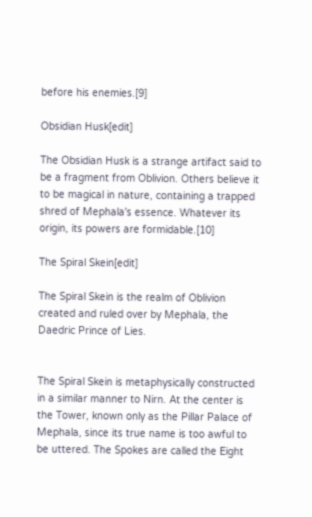before his enemies.[9]

Obsidian Husk[edit]

The Obsidian Husk is a strange artifact said to be a fragment from Oblivion. Others believe it to be magical in nature, containing a trapped shred of Mephala's essence. Whatever its origin, its powers are formidable.[10]

The Spiral Skein[edit]

The Spiral Skein is the realm of Oblivion created and ruled over by Mephala, the Daedric Prince of Lies.


The Spiral Skein is metaphysically constructed in a similar manner to Nirn. At the center is the Tower, known only as the Pillar Palace of Mephala, since its true name is too awful to be uttered. The Spokes are called the Eight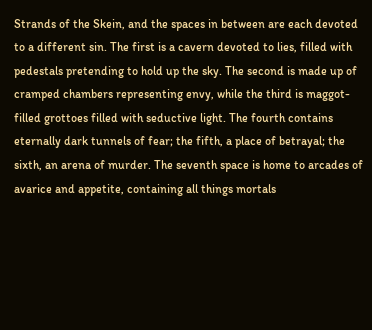Strands of the Skein, and the spaces in between are each devoted to a different sin. The first is a cavern devoted to lies, filled with pedestals pretending to hold up the sky. The second is made up of cramped chambers representing envy, while the third is maggot-filled grottoes filled with seductive light. The fourth contains eternally dark tunnels of fear; the fifth, a place of betrayal; the sixth, an arena of murder. The seventh space is home to arcades of avarice and appetite, containing all things mortals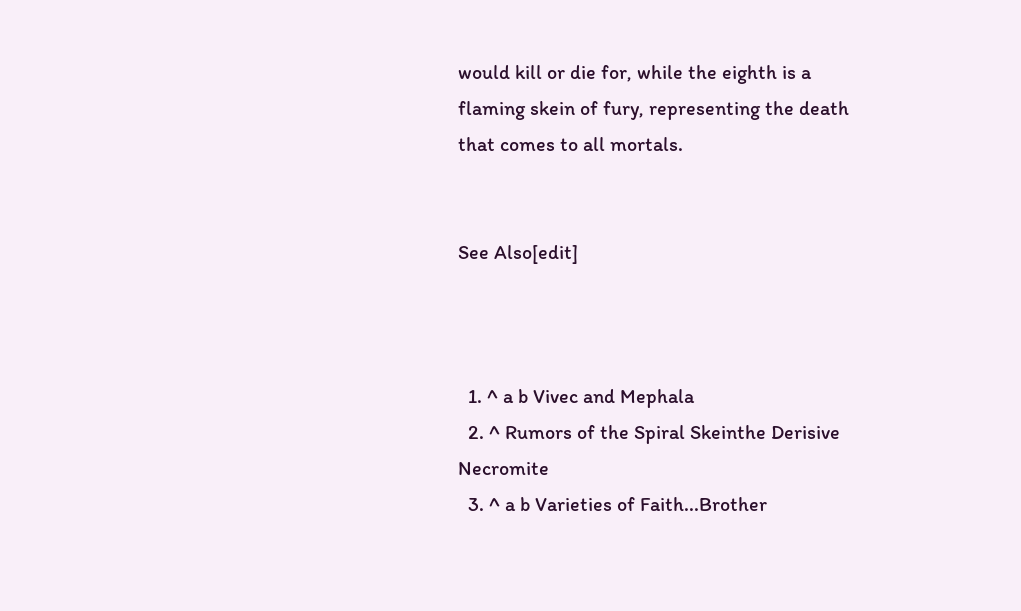would kill or die for, while the eighth is a flaming skein of fury, representing the death that comes to all mortals.


See Also[edit]



  1. ^ a b Vivec and Mephala
  2. ^ Rumors of the Spiral Skeinthe Derisive Necromite
  3. ^ a b Varieties of Faith...Brother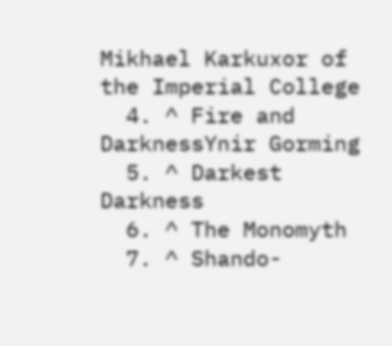Mikhael Karkuxor of the Imperial College
  4. ^ Fire and DarknessYnir Gorming
  5. ^ Darkest Darkness
  6. ^ The Monomyth
  7. ^ Shando-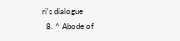ri's dialogue
  8. ^ Abode of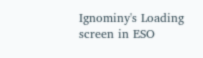Ignominy's Loading screen in ESO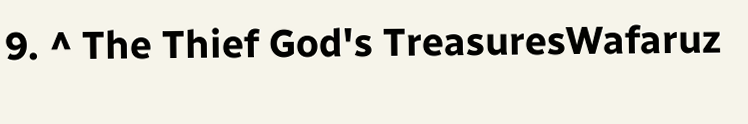9. ^ The Thief God's TreasuresWafaruz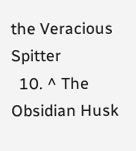the Veracious Spitter
  10. ^ The Obsidian Husk